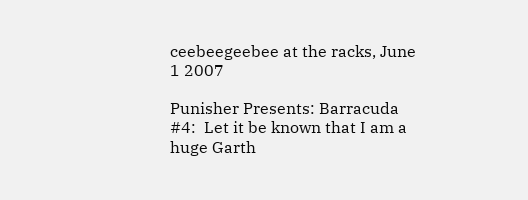ceebeegeebee at the racks, June 1 2007

Punisher Presents: Barracuda #4:  Let it be known that I am a huge Garth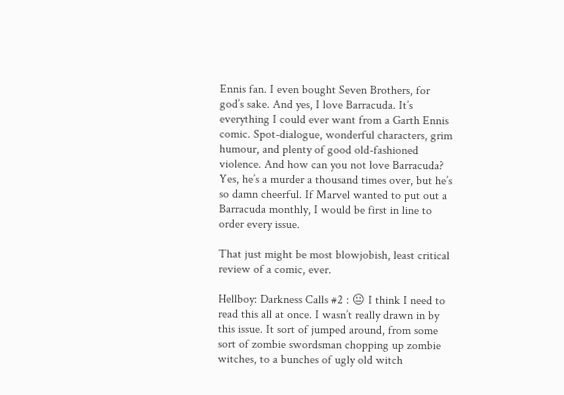Ennis fan. I even bought Seven Brothers, for god’s sake. And yes, I love Barracuda. It’s everything I could ever want from a Garth Ennis comic. Spot-dialogue, wonderful characters, grim humour, and plenty of good old-fashioned violence. And how can you not love Barracuda? Yes, he’s a murder a thousand times over, but he’s so damn cheerful. If Marvel wanted to put out a Barracuda monthly, I would be first in line to order every issue.

That just might be most blowjobish, least critical review of a comic, ever.

Hellboy: Darkness Calls #2 : 😐 I think I need to read this all at once. I wasn’t really drawn in by this issue. It sort of jumped around, from some sort of zombie swordsman chopping up zombie witches, to a bunches of ugly old witch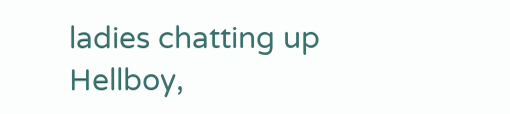ladies chatting up Hellboy,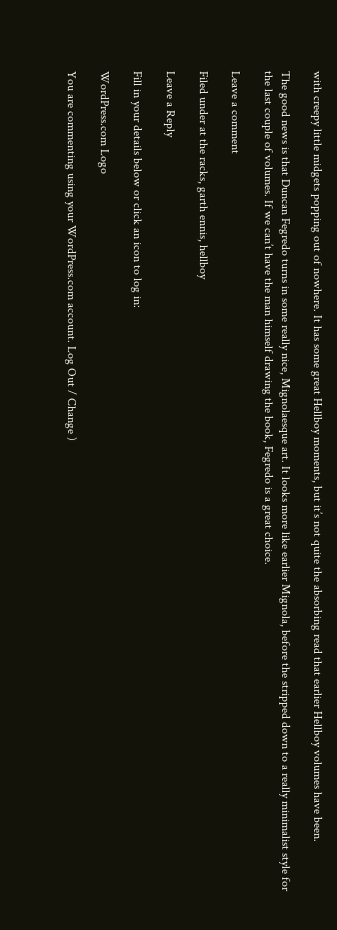with creepy little midgets popping out of nowhere. It has some great Hellboy moments, but it’s not quite the absorbing read that earlier Hellboy volumes have been.

The good news is that Duncan Fegredo turns in some really nice, Mignolaesque art. It looks more like earlier Mignola, before the stripped down to a really minimalist style for the last couple of volumes. If we can’t have the man himself drawing the book, Fegredo is a great choice.

Leave a comment

Filed under at the racks, garth ennis, hellboy

Leave a Reply

Fill in your details below or click an icon to log in:

WordPress.com Logo

You are commenting using your WordPress.com account. Log Out / Change )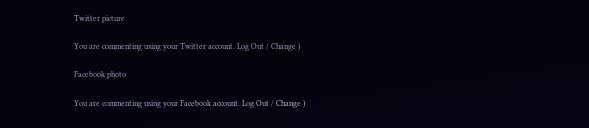Twitter picture

You are commenting using your Twitter account. Log Out / Change )

Facebook photo

You are commenting using your Facebook account. Log Out / Change )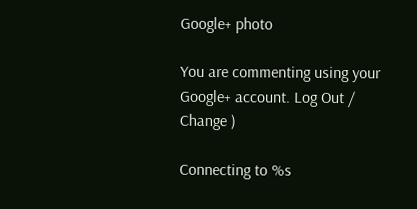Google+ photo

You are commenting using your Google+ account. Log Out / Change )

Connecting to %s